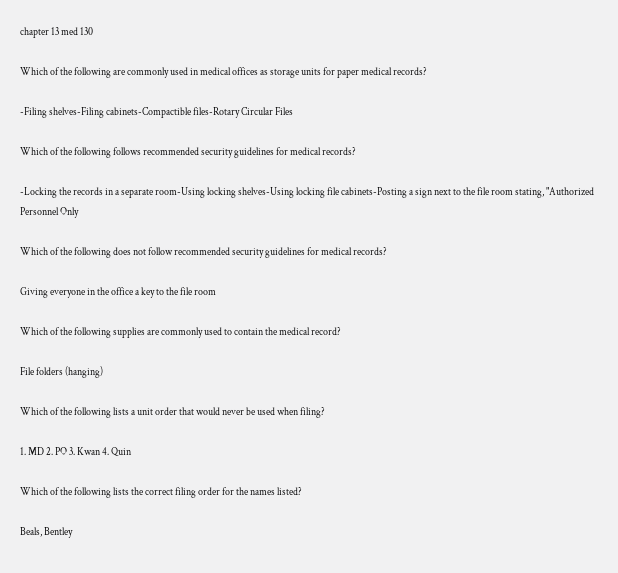chapter 13 med 130

Which of the following are commonly used in medical offices as storage units for paper medical records?

-Filing shelves-Filing cabinets-Compactible files-Rotary Circular Files

Which of the following follows recommended security guidelines for medical records?

-Locking the records in a separate room-Using locking shelves-Using locking file cabinets-Posting a sign next to the file room stating, "Authorized Personnel Only

Which of the following does not follow recommended security guidelines for medical records?

Giving everyone in the office a key to the file room

Which of the following supplies are commonly used to contain the medical record?

File folders (hanging)

Which of the following lists a unit order that would never be used when filing?

1. MD 2. PO 3. Kwan 4. Quin

Which of the following lists the correct filing order for the names listed?

Beals, Bentley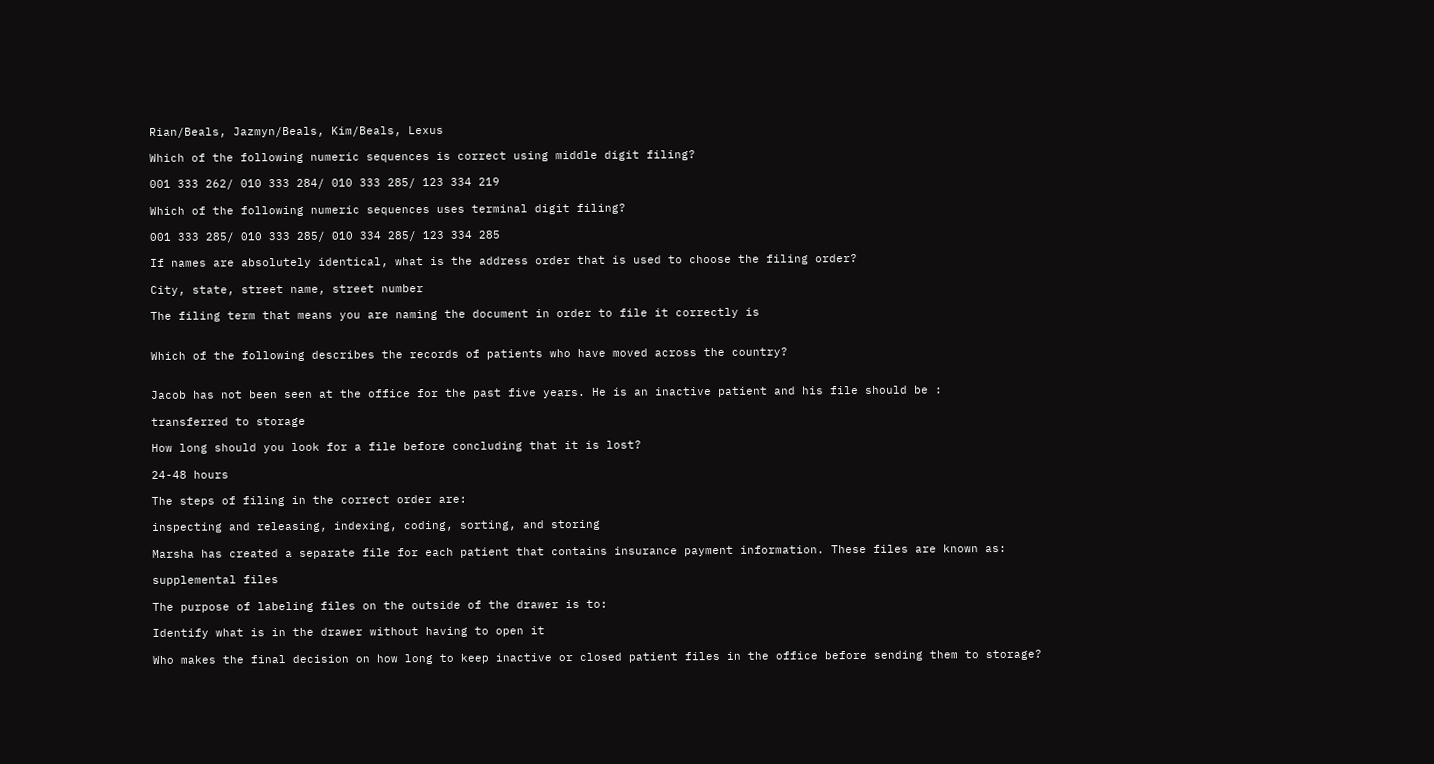Rian/Beals, Jazmyn/Beals, Kim/Beals, Lexus

Which of the following numeric sequences is correct using middle digit filing?

001 333 262/ 010 333 284/ 010 333 285/ 123 334 219

Which of the following numeric sequences uses terminal digit filing?

001 333 285/ 010 333 285/ 010 334 285/ 123 334 285

If names are absolutely identical, what is the address order that is used to choose the filing order?

City, state, street name, street number

The filing term that means you are naming the document in order to file it correctly is


Which of the following describes the records of patients who have moved across the country?


Jacob has not been seen at the office for the past five years. He is an inactive patient and his file should be :

transferred to storage

How long should you look for a file before concluding that it is lost?

24-48 hours

The steps of filing in the correct order are:

inspecting and releasing, indexing, coding, sorting, and storing

Marsha has created a separate file for each patient that contains insurance payment information. These files are known as:

supplemental files

The purpose of labeling files on the outside of the drawer is to:

Identify what is in the drawer without having to open it

Who makes the final decision on how long to keep inactive or closed patient files in the office before sending them to storage?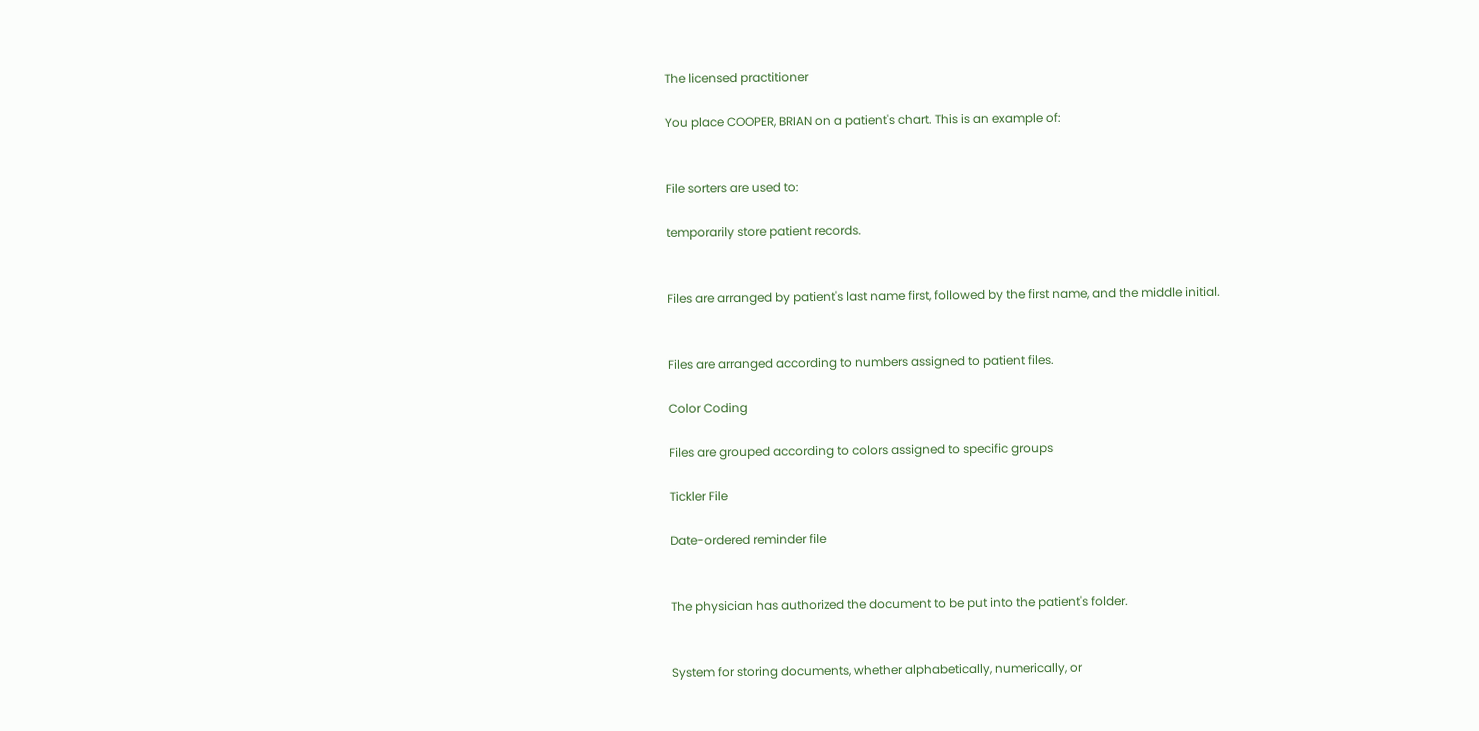The licensed practitioner

You place COOPER, BRIAN on a patient's chart. This is an example of:


File sorters are used to:

temporarily store patient records.


Files are arranged by patient's last name first, followed by the first name, and the middle initial.


Files are arranged according to numbers assigned to patient files.

Color Coding

Files are grouped according to colors assigned to specific groups

Tickler File

Date-ordered reminder file


The physician has authorized the document to be put into the patient's folder.


System for storing documents, whether alphabetically, numerically, or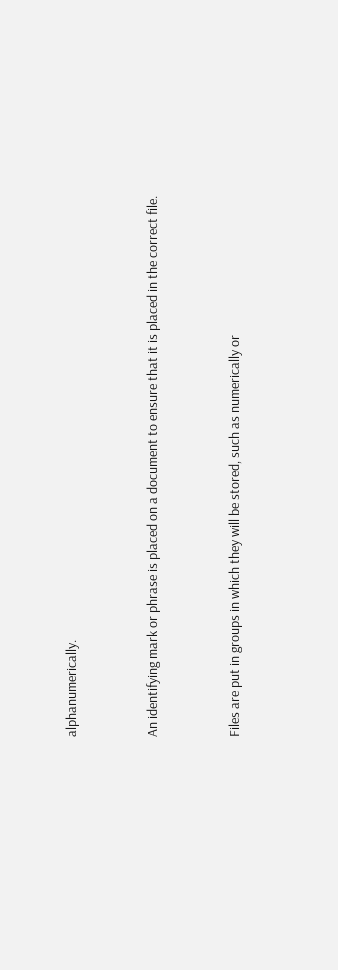alphanumerically.


An identifying mark or phrase is placed on a document to ensure that it is placed in the correct file.


Files are put in groups in which they will be stored, such as numerically or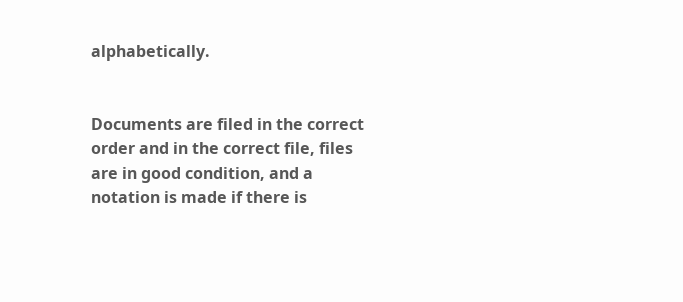alphabetically.


Documents are filed in the correct order and in the correct file, files are in good condition, and a notation is made if there is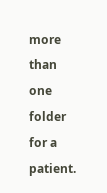more than one folder for a patient.